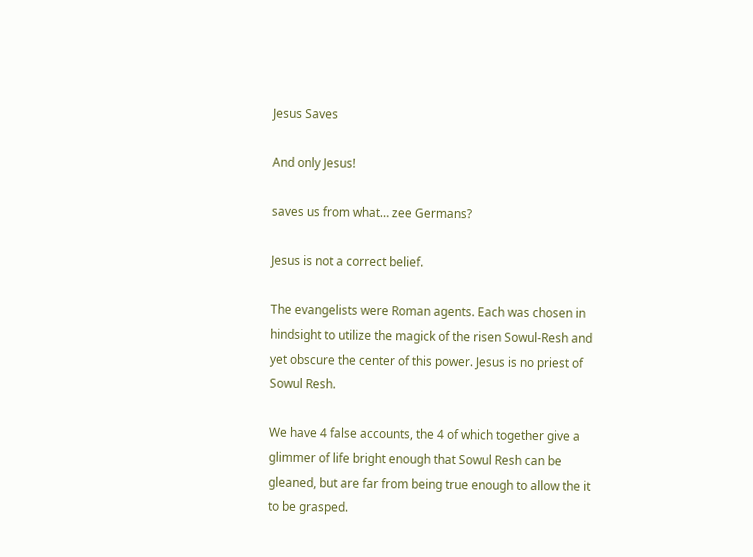Jesus Saves

And only Jesus!

saves us from what… zee Germans?

Jesus is not a correct belief.

The evangelists were Roman agents. Each was chosen in hindsight to utilize the magick of the risen Sowul-Resh and yet obscure the center of this power. Jesus is no priest of Sowul Resh.

We have 4 false accounts, the 4 of which together give a glimmer of life bright enough that Sowul Resh can be gleaned, but are far from being true enough to allow the it to be grasped.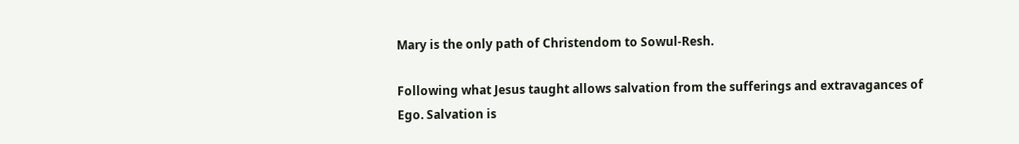Mary is the only path of Christendom to Sowul-Resh.

Following what Jesus taught allows salvation from the sufferings and extravagances of Ego. Salvation is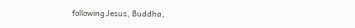following Jesus, Buddha,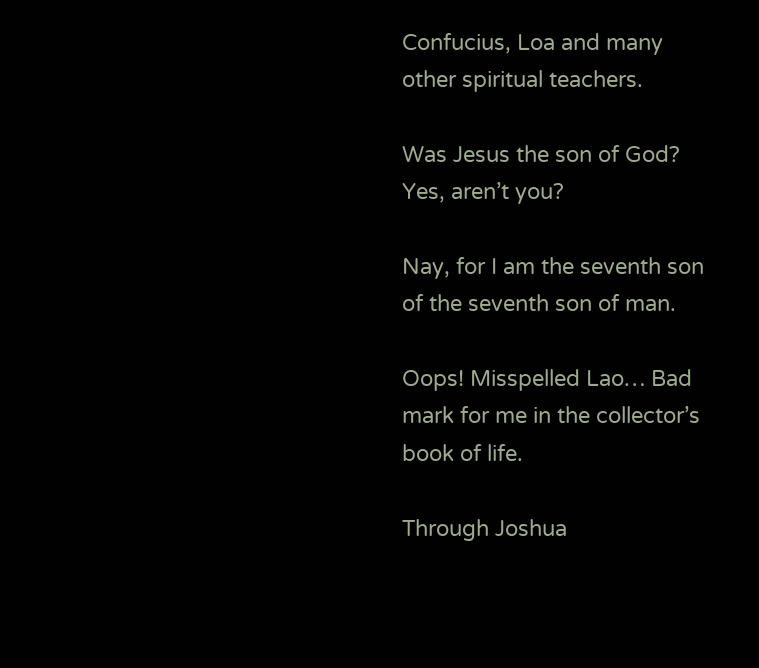Confucius, Loa and many other spiritual teachers.

Was Jesus the son of God? Yes, aren’t you?

Nay, for I am the seventh son of the seventh son of man.

Oops! Misspelled Lao… Bad mark for me in the collector’s book of life.

Through Joshua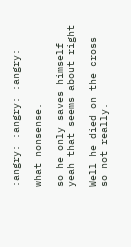:angry: :angry: :angry:

what nonsense.

so he only saves himself yeah that seems about right

Well he died on the cross so not really.